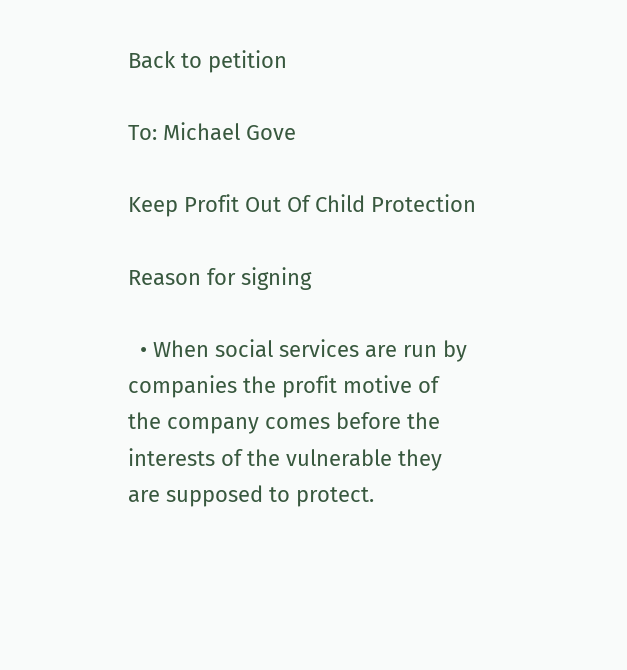Back to petition

To: Michael Gove

Keep Profit Out Of Child Protection

Reason for signing

  • When social services are run by companies the profit motive of the company comes before the interests of the vulnerable they are supposed to protect.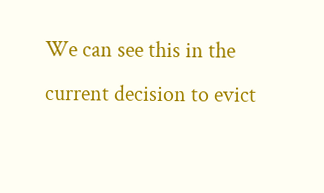We can see this in the current decision to evict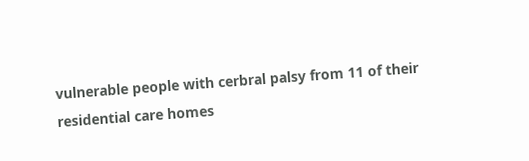vulnerable people with cerbral palsy from 11 of their residential care homes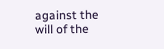against the will of the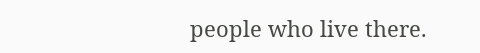people who live there.